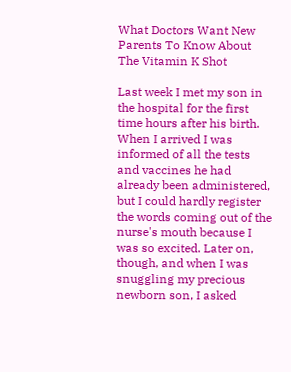What Doctors Want New Parents To Know About The Vitamin K Shot

Last week I met my son in the hospital for the first time hours after his birth. When I arrived I was informed of all the tests and vaccines he had already been administered, but I could hardly register the words coming out of the nurse's mouth because I was so excited. Later on, though, and when I was snuggling my precious newborn son, I asked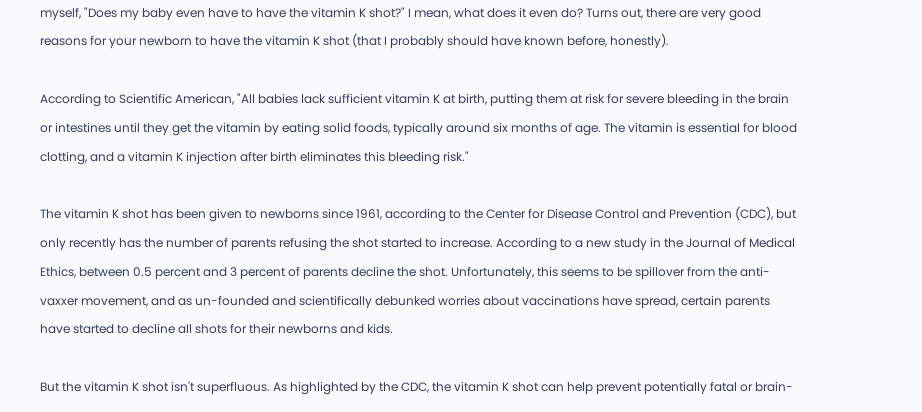myself, "Does my baby even have to have the vitamin K shot?" I mean, what does it even do? Turns out, there are very good reasons for your newborn to have the vitamin K shot (that I probably should have known before, honestly).

According to Scientific American, "All babies lack sufficient vitamin K at birth, putting them at risk for severe bleeding in the brain or intestines until they get the vitamin by eating solid foods, typically around six months of age. The vitamin is essential for blood clotting, and a vitamin K injection after birth eliminates this bleeding risk."

The vitamin K shot has been given to newborns since 1961, according to the Center for Disease Control and Prevention (CDC), but only recently has the number of parents refusing the shot started to increase. According to a new study in the Journal of Medical Ethics, between 0.5 percent and 3 percent of parents decline the shot. Unfortunately, this seems to be spillover from the anti-vaxxer movement, and as un-founded and scientifically debunked worries about vaccinations have spread, certain parents have started to decline all shots for their newborns and kids.

But the vitamin K shot isn't superfluous. As highlighted by the CDC, the vitamin K shot can help prevent potentially fatal or brain-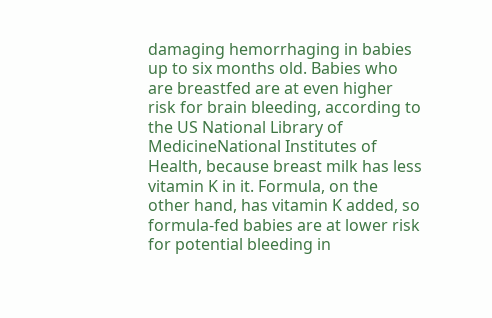damaging hemorrhaging in babies up to six months old. Babies who are breastfed are at even higher risk for brain bleeding, according to the US National Library of MedicineNational Institutes of Health, because breast milk has less vitamin K in it. Formula, on the other hand, has vitamin K added, so formula-fed babies are at lower risk for potential bleeding in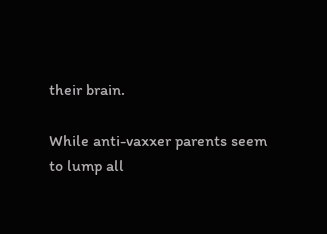their brain.

While anti-vaxxer parents seem to lump all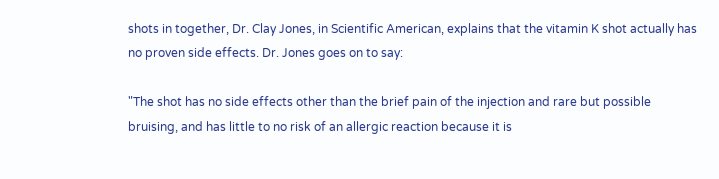shots in together, Dr. Clay Jones, in Scientific American, explains that the vitamin K shot actually has no proven side effects. Dr. Jones goes on to say:

"The shot has no side effects other than the brief pain of the injection and rare but possible bruising, and has little to no risk of an allergic reaction because it is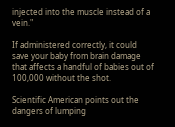injected into the muscle instead of a vein."

If administered correctly, it could save your baby from brain damage that affects a handful of babies out of 100,000 without the shot.

Scientific American points out the dangers of lumping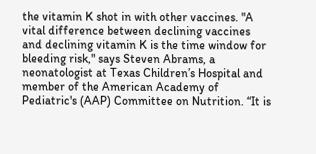the vitamin K shot in with other vaccines. "A vital difference between declining vaccines and declining vitamin K is the time window for bleeding risk," says Steven Abrams, a neonatologist at Texas Children’s Hospital and member of the American Academy of Pediatric's (AAP) Committee on Nutrition. “It is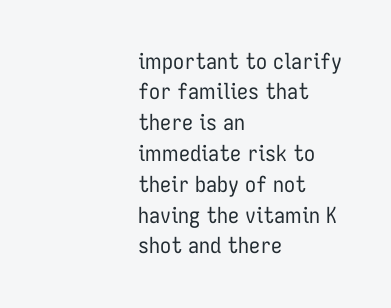important to clarify for families that there is an immediate risk to their baby of not having the vitamin K shot and there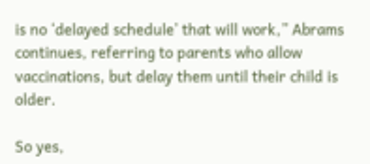is no ‘delayed schedule’ that will work,” Abrams continues, referring to parents who allow vaccinations, but delay them until their child is older.

So yes,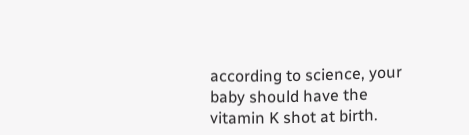according to science, your baby should have the vitamin K shot at birth.